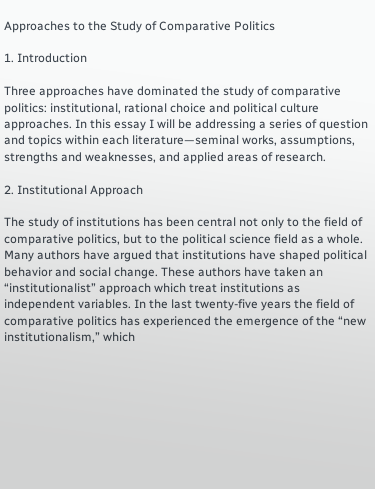Approaches to the Study of Comparative Politics

1. Introduction

Three approaches have dominated the study of comparative politics: institutional, rational choice and political culture approaches. In this essay I will be addressing a series of question and topics within each literature—seminal works, assumptions, strengths and weaknesses, and applied areas of research.

2. Institutional Approach

The study of institutions has been central not only to the field of comparative politics, but to the political science field as a whole. Many authors have argued that institutions have shaped political behavior and social change. These authors have taken an “institutionalist” approach which treat institutions as independent variables. In the last twenty-five years the field of comparative politics has experienced the emergence of the “new institutionalism,” which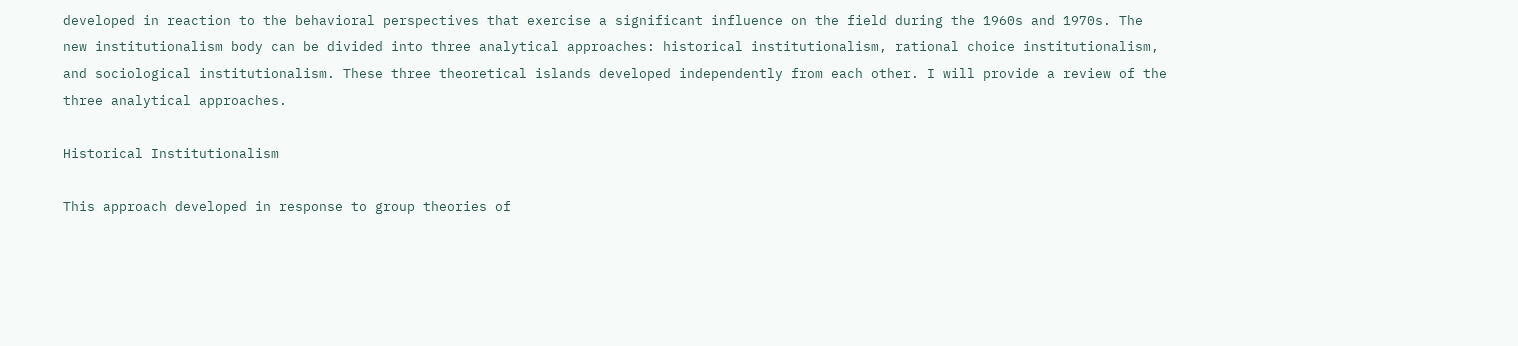developed in reaction to the behavioral perspectives that exercise a significant influence on the field during the 1960s and 1970s. The new institutionalism body can be divided into three analytical approaches: historical institutionalism, rational choice institutionalism, and sociological institutionalism. These three theoretical islands developed independently from each other. I will provide a review of the three analytical approaches.

Historical Institutionalism

This approach developed in response to group theories of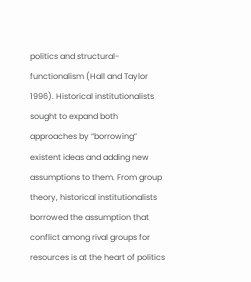politics and structural-functionalism (Hall and Taylor 1996). Historical institutionalists sought to expand both approaches by “borrowing” existent ideas and adding new assumptions to them. From group theory, historical institutionalists borrowed the assumption that conflict among rival groups for resources is at the heart of politics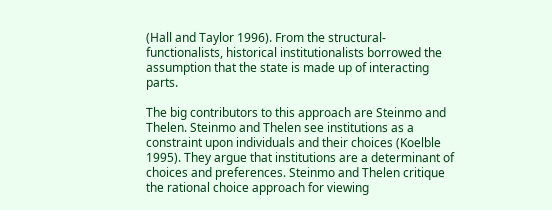(Hall and Taylor 1996). From the structural-functionalists, historical institutionalists borrowed the assumption that the state is made up of interacting parts.

The big contributors to this approach are Steinmo and Thelen. Steinmo and Thelen see institutions as a constraint upon individuals and their choices (Koelble 1995). They argue that institutions are a determinant of choices and preferences. Steinmo and Thelen critique the rational choice approach for viewing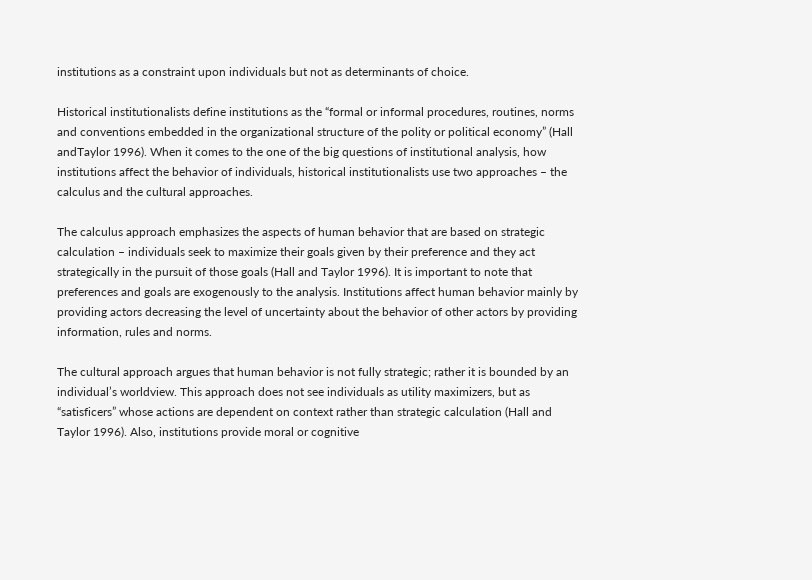institutions as a constraint upon individuals but not as determinants of choice.

Historical institutionalists define institutions as the “formal or informal procedures, routines, norms and conventions embedded in the organizational structure of the polity or political economy” (Hall andTaylor 1996). When it comes to the one of the big questions of institutional analysis, how institutions affect the behavior of individuals, historical institutionalists use two approaches – the calculus and the cultural approaches.

The calculus approach emphasizes the aspects of human behavior that are based on strategic calculation – individuals seek to maximize their goals given by their preference and they act strategically in the pursuit of those goals (Hall and Taylor 1996). It is important to note that preferences and goals are exogenously to the analysis. Institutions affect human behavior mainly by providing actors decreasing the level of uncertainty about the behavior of other actors by providing information, rules and norms.

The cultural approach argues that human behavior is not fully strategic; rather it is bounded by an individual’s worldview. This approach does not see individuals as utility maximizers, but as “satisficers” whose actions are dependent on context rather than strategic calculation (Hall and Taylor 1996). Also, institutions provide moral or cognitive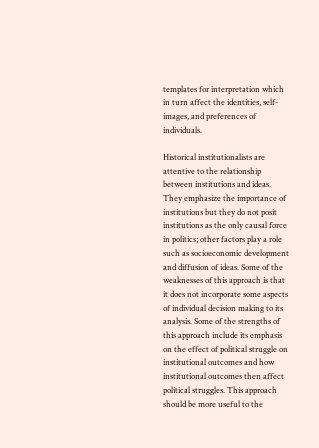templates for interpretation which in turn affect the identities, self-images, and preferences of individuals.

Historical institutionalists are attentive to the relationship between institutions and ideas. They emphasize the importance of institutions but they do not posit institutions as the only causal force in politics; other factors play a role such as socioeconomic development and diffusion of ideas. Some of the weaknesses of this approach is that it does not incorporate some aspects of individual decision making to its analysis. Some of the strengths of this approach include its emphasis on the effect of political struggle on institutional outcomes and how institutional outcomes then affect political struggles. This approach should be more useful to the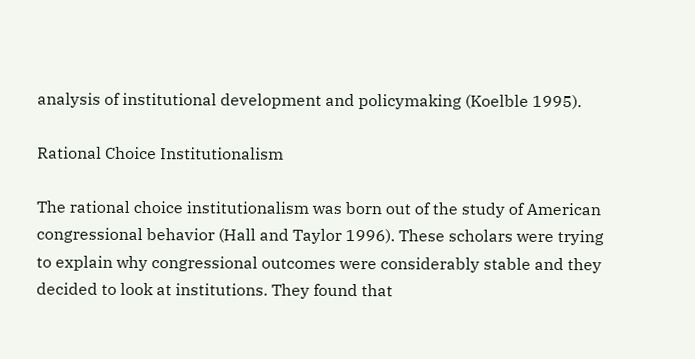analysis of institutional development and policymaking (Koelble 1995).

Rational Choice Institutionalism

The rational choice institutionalism was born out of the study of American congressional behavior (Hall and Taylor 1996). These scholars were trying to explain why congressional outcomes were considerably stable and they decided to look at institutions. They found that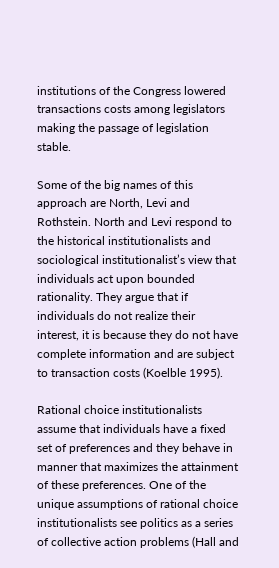institutions of the Congress lowered transactions costs among legislators making the passage of legislation stable.

Some of the big names of this approach are North, Levi and Rothstein. North and Levi respond to the historical institutionalists and sociological institutionalist’s view that individuals act upon bounded rationality. They argue that if individuals do not realize their interest, it is because they do not have complete information and are subject to transaction costs (Koelble 1995).

Rational choice institutionalists assume that individuals have a fixed set of preferences and they behave in manner that maximizes the attainment of these preferences. One of the unique assumptions of rational choice institutionalists see politics as a series of collective action problems (Hall and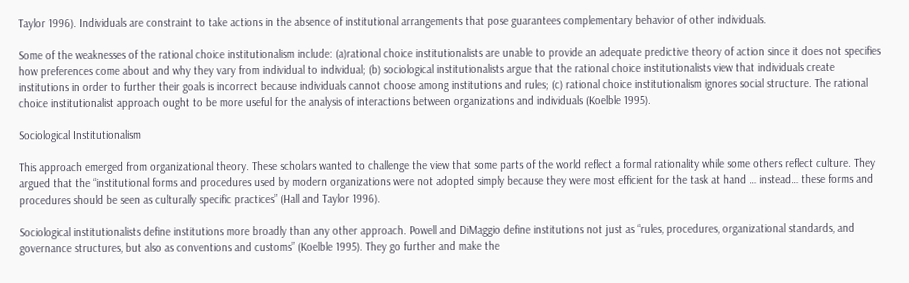Taylor 1996). Individuals are constraint to take actions in the absence of institutional arrangements that pose guarantees complementary behavior of other individuals.

Some of the weaknesses of the rational choice institutionalism include: (a)rational choice institutionalists are unable to provide an adequate predictive theory of action since it does not specifies how preferences come about and why they vary from individual to individual; (b) sociological institutionalists argue that the rational choice institutionalists view that individuals create institutions in order to further their goals is incorrect because individuals cannot choose among institutions and rules; (c) rational choice institutionalism ignores social structure. The rational choice institutionalist approach ought to be more useful for the analysis of interactions between organizations and individuals (Koelble 1995).

Sociological Institutionalism

This approach emerged from organizational theory. These scholars wanted to challenge the view that some parts of the world reflect a formal rationality while some others reflect culture. They argued that the “institutional forms and procedures used by modern organizations were not adopted simply because they were most efficient for the task at hand … instead… these forms and procedures should be seen as culturally specific practices” (Hall and Taylor 1996).

Sociological institutionalists define institutions more broadly than any other approach. Powell and DiMaggio define institutions not just as “rules, procedures, organizational standards, and governance structures, but also as conventions and customs” (Koelble 1995). They go further and make the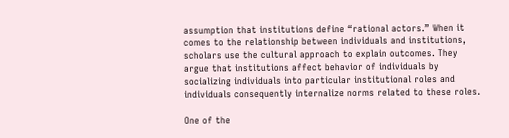assumption that institutions define “rational actors.” When it comes to the relationship between individuals and institutions, scholars use the cultural approach to explain outcomes. They argue that institutions affect behavior of individuals by socializing individuals into particular institutional roles and individuals consequently internalize norms related to these roles.

One of the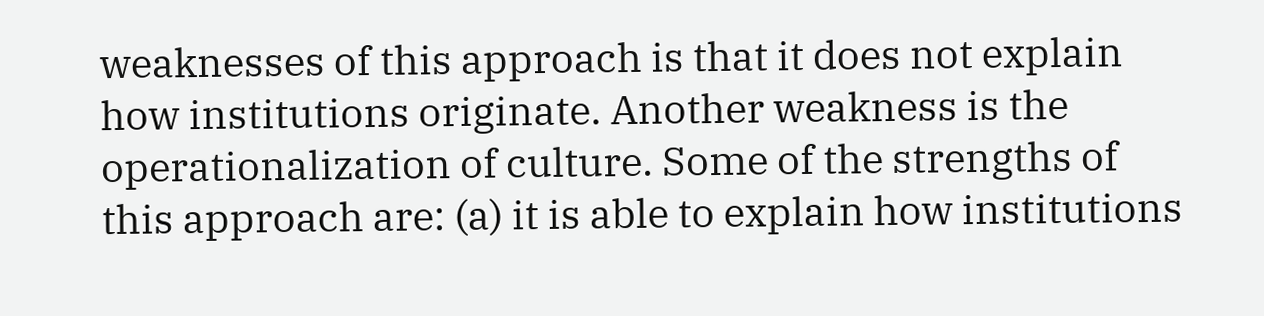weaknesses of this approach is that it does not explain how institutions originate. Another weakness is the operationalization of culture. Some of the strengths of this approach are: (a) it is able to explain how institutions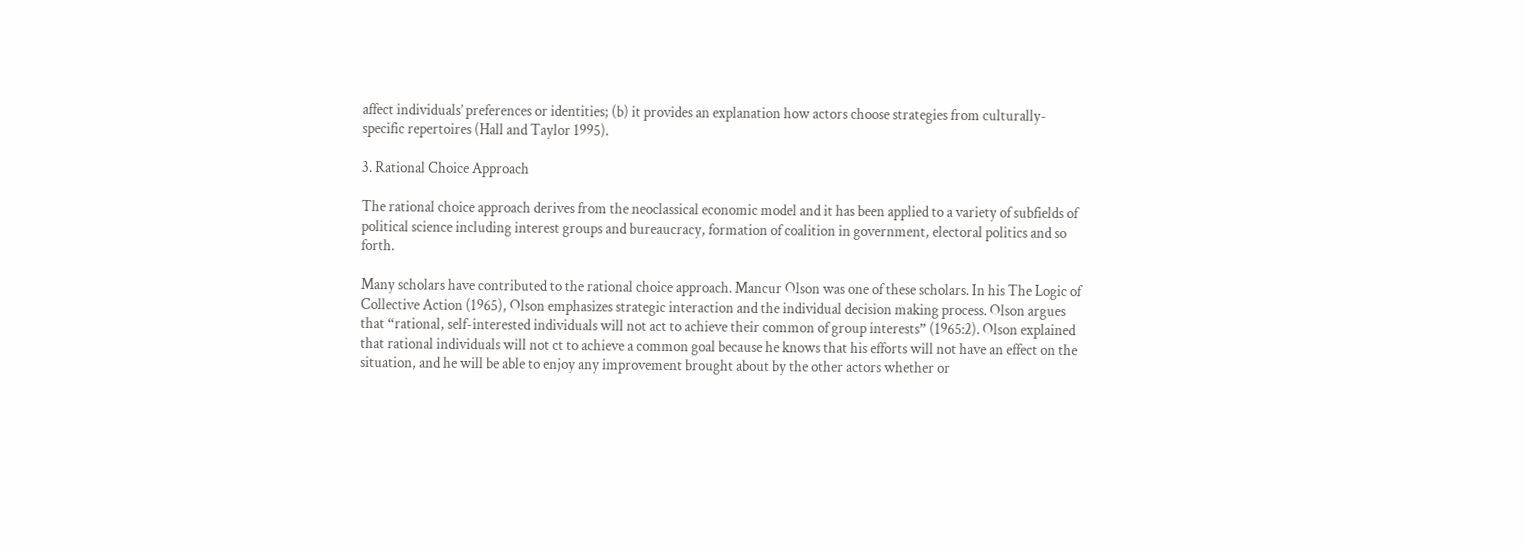affect individuals’ preferences or identities; (b) it provides an explanation how actors choose strategies from culturally-specific repertoires (Hall and Taylor 1995).

3. Rational Choice Approach

The rational choice approach derives from the neoclassical economic model and it has been applied to a variety of subfields of political science including interest groups and bureaucracy, formation of coalition in government, electoral politics and so forth.

Many scholars have contributed to the rational choice approach. Mancur Olson was one of these scholars. In his The Logic of Collective Action (1965), Olson emphasizes strategic interaction and the individual decision making process. Olson argues that “rational, self-interested individuals will not act to achieve their common of group interests” (1965:2). Olson explained that rational individuals will not ct to achieve a common goal because he knows that his efforts will not have an effect on the situation, and he will be able to enjoy any improvement brought about by the other actors whether or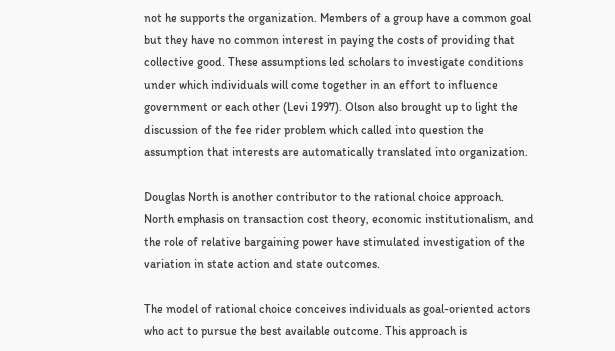not he supports the organization. Members of a group have a common goal but they have no common interest in paying the costs of providing that collective good. These assumptions led scholars to investigate conditions under which individuals will come together in an effort to influence government or each other (Levi 1997). Olson also brought up to light the discussion of the fee rider problem which called into question the assumption that interests are automatically translated into organization.

Douglas North is another contributor to the rational choice approach. North emphasis on transaction cost theory, economic institutionalism, and the role of relative bargaining power have stimulated investigation of the variation in state action and state outcomes.

The model of rational choice conceives individuals as goal-oriented actors who act to pursue the best available outcome. This approach is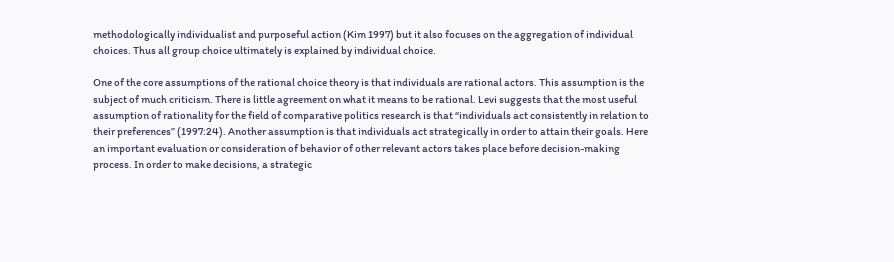methodologically individualist and purposeful action (Kim 1997) but it also focuses on the aggregation of individual choices. Thus all group choice ultimately is explained by individual choice.

One of the core assumptions of the rational choice theory is that individuals are rational actors. This assumption is the subject of much criticism. There is little agreement on what it means to be rational. Levi suggests that the most useful assumption of rationality for the field of comparative politics research is that “individuals act consistently in relation to their preferences” (1997:24). Another assumption is that individuals act strategically in order to attain their goals. Here an important evaluation or consideration of behavior of other relevant actors takes place before decision-making process. In order to make decisions, a strategic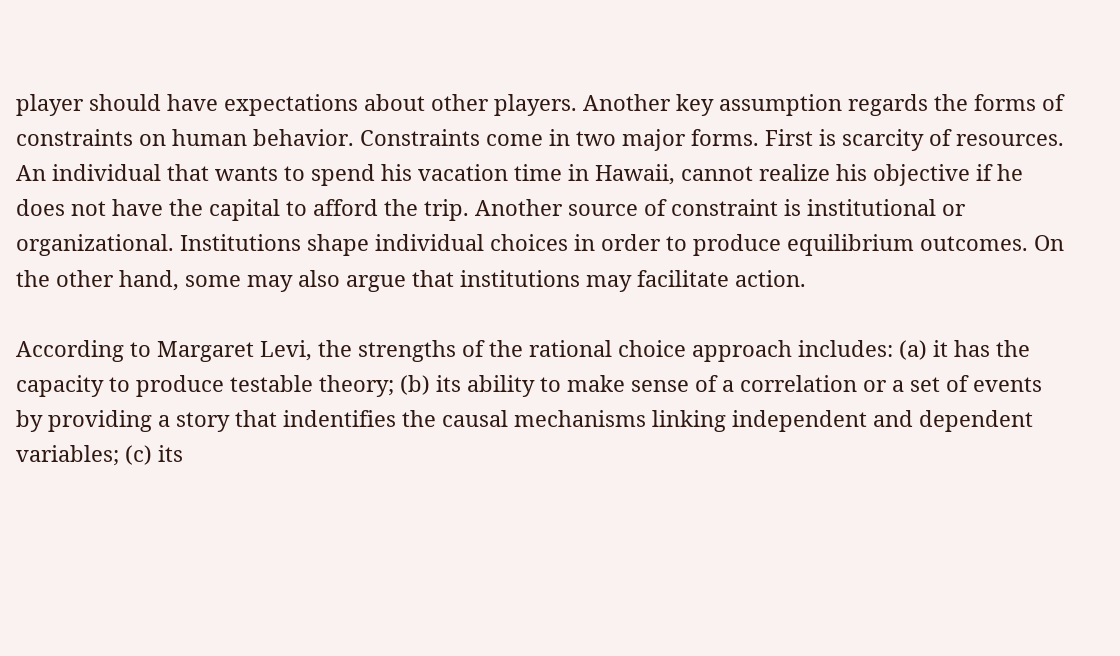player should have expectations about other players. Another key assumption regards the forms of constraints on human behavior. Constraints come in two major forms. First is scarcity of resources. An individual that wants to spend his vacation time in Hawaii, cannot realize his objective if he does not have the capital to afford the trip. Another source of constraint is institutional or organizational. Institutions shape individual choices in order to produce equilibrium outcomes. On the other hand, some may also argue that institutions may facilitate action.

According to Margaret Levi, the strengths of the rational choice approach includes: (a) it has the capacity to produce testable theory; (b) its ability to make sense of a correlation or a set of events by providing a story that indentifies the causal mechanisms linking independent and dependent variables; (c) its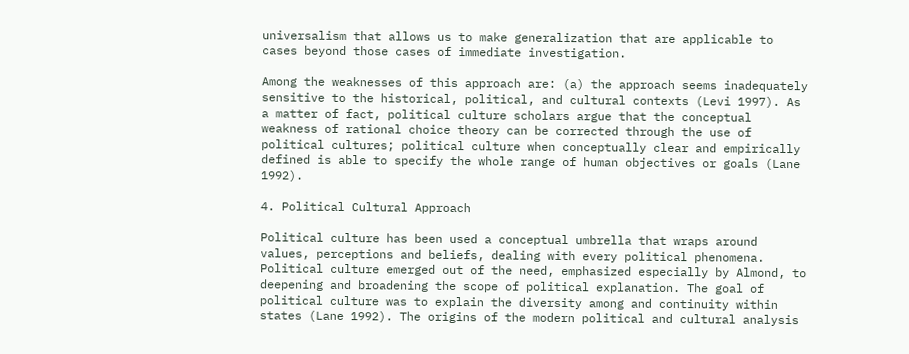universalism that allows us to make generalization that are applicable to cases beyond those cases of immediate investigation.

Among the weaknesses of this approach are: (a) the approach seems inadequately sensitive to the historical, political, and cultural contexts (Levi 1997). As a matter of fact, political culture scholars argue that the conceptual weakness of rational choice theory can be corrected through the use of political cultures; political culture when conceptually clear and empirically defined is able to specify the whole range of human objectives or goals (Lane 1992).

4. Political Cultural Approach

Political culture has been used a conceptual umbrella that wraps around values, perceptions and beliefs, dealing with every political phenomena. Political culture emerged out of the need, emphasized especially by Almond, to deepening and broadening the scope of political explanation. The goal of political culture was to explain the diversity among and continuity within states (Lane 1992). The origins of the modern political and cultural analysis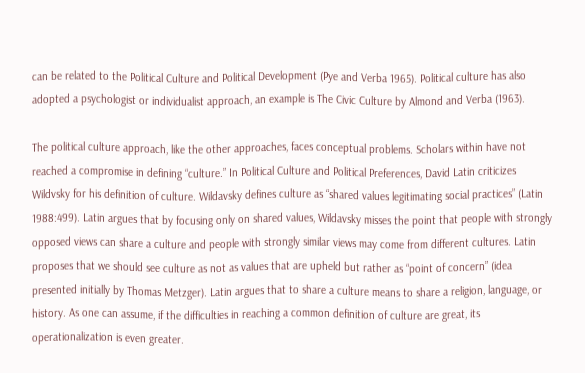can be related to the Political Culture and Political Development (Pye and Verba 1965). Political culture has also adopted a psychologist or individualist approach, an example is The Civic Culture by Almond and Verba (1963).

The political culture approach, like the other approaches, faces conceptual problems. Scholars within have not reached a compromise in defining “culture.” In Political Culture and Political Preferences, David Latin criticizes Wildvsky for his definition of culture. Wildavsky defines culture as “shared values legitimating social practices” (Latin 1988:499). Latin argues that by focusing only on shared values, Wildavsky misses the point that people with strongly opposed views can share a culture and people with strongly similar views may come from different cultures. Latin proposes that we should see culture as not as values that are upheld but rather as “point of concern” (idea presented initially by Thomas Metzger). Latin argues that to share a culture means to share a religion, language, or history. As one can assume, if the difficulties in reaching a common definition of culture are great, its operationalization is even greater.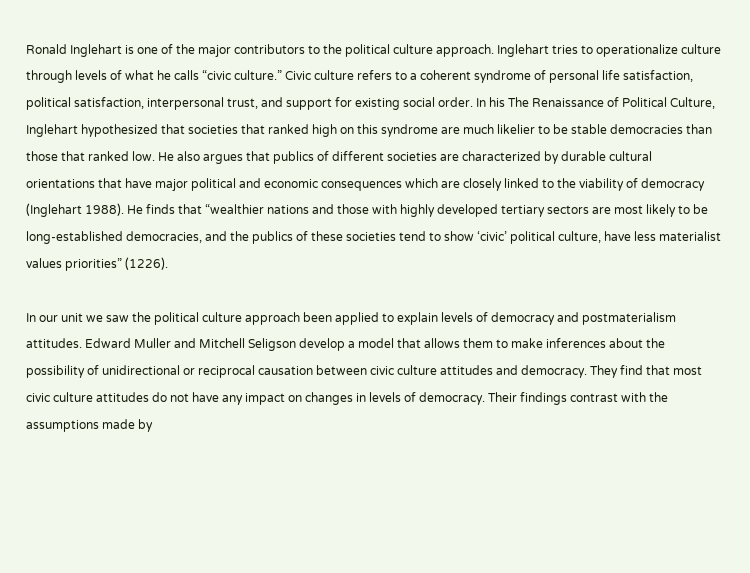Ronald Inglehart is one of the major contributors to the political culture approach. Inglehart tries to operationalize culture through levels of what he calls “civic culture.” Civic culture refers to a coherent syndrome of personal life satisfaction, political satisfaction, interpersonal trust, and support for existing social order. In his The Renaissance of Political Culture, Inglehart hypothesized that societies that ranked high on this syndrome are much likelier to be stable democracies than those that ranked low. He also argues that publics of different societies are characterized by durable cultural orientations that have major political and economic consequences which are closely linked to the viability of democracy (Inglehart 1988). He finds that “wealthier nations and those with highly developed tertiary sectors are most likely to be long-established democracies, and the publics of these societies tend to show ‘civic’ political culture, have less materialist values priorities” (1226).

In our unit we saw the political culture approach been applied to explain levels of democracy and postmaterialism attitudes. Edward Muller and Mitchell Seligson develop a model that allows them to make inferences about the possibility of unidirectional or reciprocal causation between civic culture attitudes and democracy. They find that most civic culture attitudes do not have any impact on changes in levels of democracy. Their findings contrast with the assumptions made by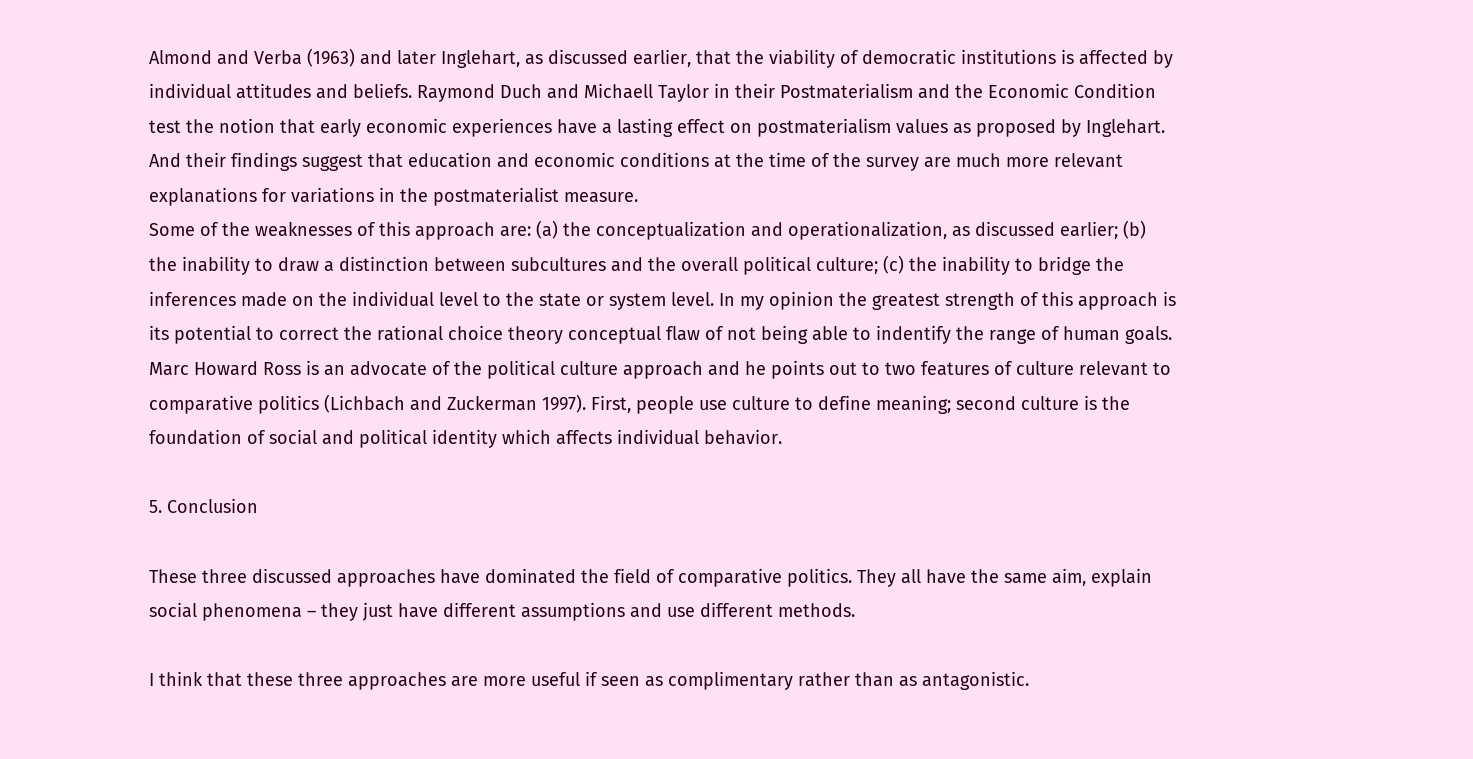Almond and Verba (1963) and later Inglehart, as discussed earlier, that the viability of democratic institutions is affected by individual attitudes and beliefs. Raymond Duch and Michaell Taylor in their Postmaterialism and the Economic Condition test the notion that early economic experiences have a lasting effect on postmaterialism values as proposed by Inglehart. And their findings suggest that education and economic conditions at the time of the survey are much more relevant explanations for variations in the postmaterialist measure.
Some of the weaknesses of this approach are: (a) the conceptualization and operationalization, as discussed earlier; (b) the inability to draw a distinction between subcultures and the overall political culture; (c) the inability to bridge the inferences made on the individual level to the state or system level. In my opinion the greatest strength of this approach is its potential to correct the rational choice theory conceptual flaw of not being able to indentify the range of human goals. Marc Howard Ross is an advocate of the political culture approach and he points out to two features of culture relevant to comparative politics (Lichbach and Zuckerman 1997). First, people use culture to define meaning; second culture is the foundation of social and political identity which affects individual behavior.

5. Conclusion

These three discussed approaches have dominated the field of comparative politics. They all have the same aim, explain social phenomena – they just have different assumptions and use different methods.

I think that these three approaches are more useful if seen as complimentary rather than as antagonistic.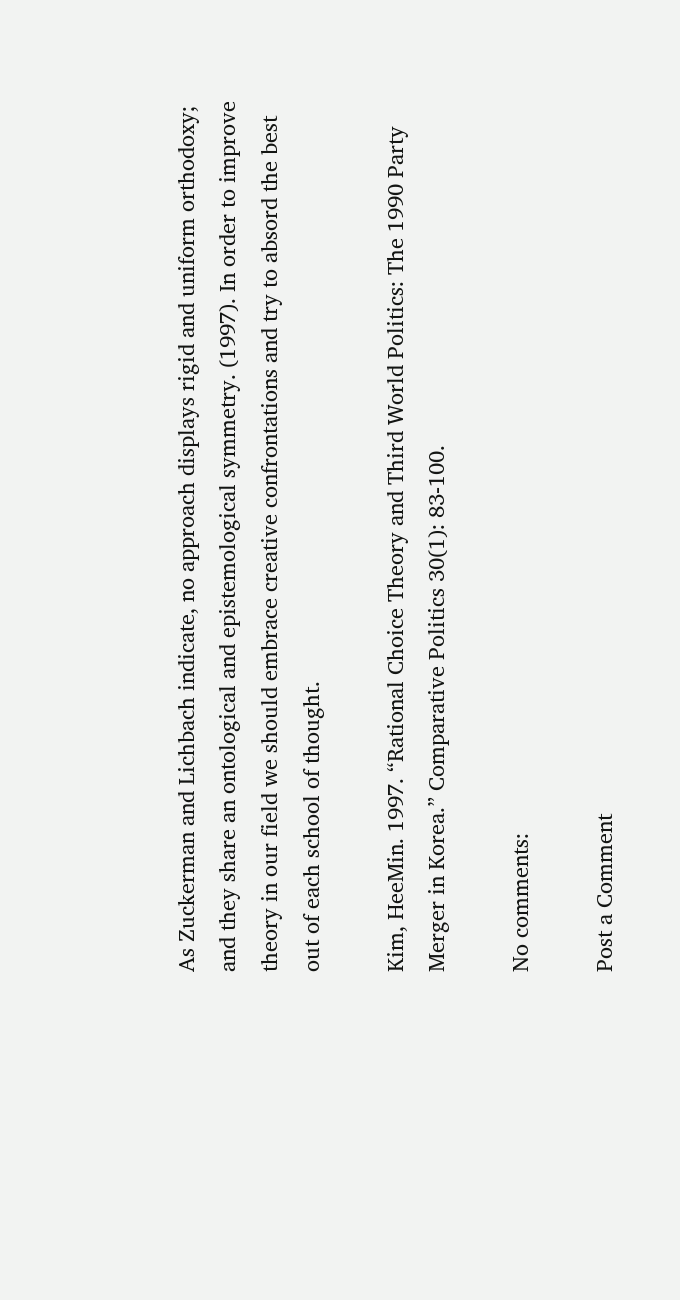As Zuckerman and Lichbach indicate, no approach displays rigid and uniform orthodoxy; and they share an ontological and epistemological symmetry. (1997). In order to improve theory in our field we should embrace creative confrontations and try to absord the best out of each school of thought.

Kim, HeeMin. 1997. “Rational Choice Theory and Third World Politics: The 1990 Party Merger in Korea.” Comparative Politics 30(1): 83-100.

No comments:

Post a Comment